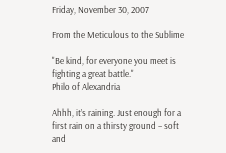Friday, November 30, 2007

From the Meticulous to the Sublime

"Be kind, for everyone you meet is fighting a great battle."
Philo of Alexandria

Ahhh, it’s raining. Just enough for a first rain on a thirsty ground – soft and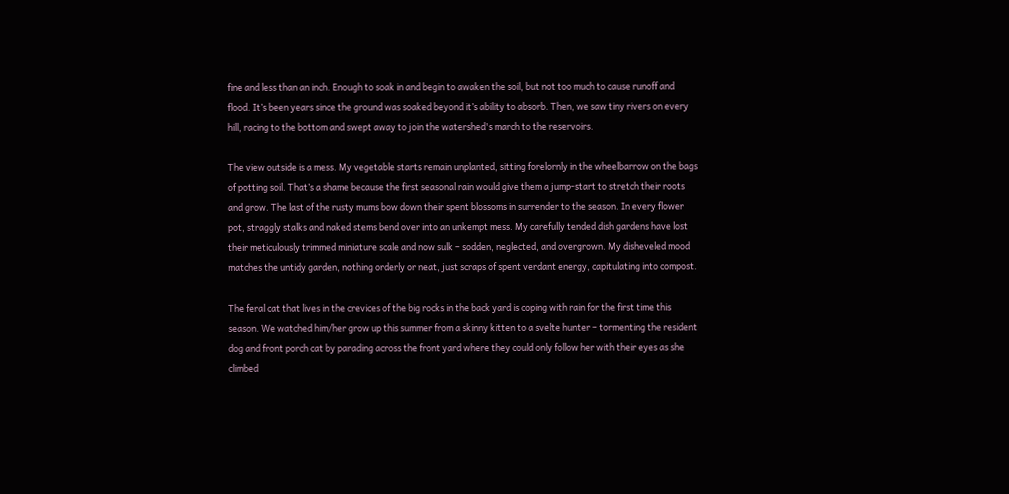fine and less than an inch. Enough to soak in and begin to awaken the soil, but not too much to cause runoff and flood. It’s been years since the ground was soaked beyond it’s ability to absorb. Then, we saw tiny rivers on every hill, racing to the bottom and swept away to join the watershed's march to the reservoirs.

The view outside is a mess. My vegetable starts remain unplanted, sitting forelornly in the wheelbarrow on the bags of potting soil. That’s a shame because the first seasonal rain would give them a jump-start to stretch their roots and grow. The last of the rusty mums bow down their spent blossoms in surrender to the season. In every flower pot, straggly stalks and naked stems bend over into an unkempt mess. My carefully tended dish gardens have lost their meticulously trimmed miniature scale and now sulk – sodden, neglected, and overgrown. My disheveled mood matches the untidy garden, nothing orderly or neat, just scraps of spent verdant energy, capitulating into compost.

The feral cat that lives in the crevices of the big rocks in the back yard is coping with rain for the first time this season. We watched him/her grow up this summer from a skinny kitten to a svelte hunter – tormenting the resident dog and front porch cat by parading across the front yard where they could only follow her with their eyes as she climbed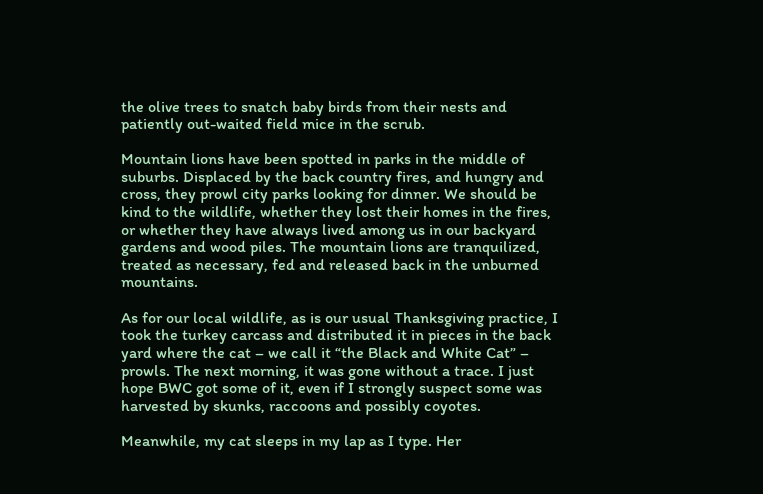the olive trees to snatch baby birds from their nests and patiently out-waited field mice in the scrub.

Mountain lions have been spotted in parks in the middle of suburbs. Displaced by the back country fires, and hungry and cross, they prowl city parks looking for dinner. We should be kind to the wildlife, whether they lost their homes in the fires, or whether they have always lived among us in our backyard gardens and wood piles. The mountain lions are tranquilized, treated as necessary, fed and released back in the unburned mountains.

As for our local wildlife, as is our usual Thanksgiving practice, I took the turkey carcass and distributed it in pieces in the back yard where the cat – we call it “the Black and White Cat” – prowls. The next morning, it was gone without a trace. I just hope BWC got some of it, even if I strongly suspect some was harvested by skunks, raccoons and possibly coyotes.

Meanwhile, my cat sleeps in my lap as I type. Her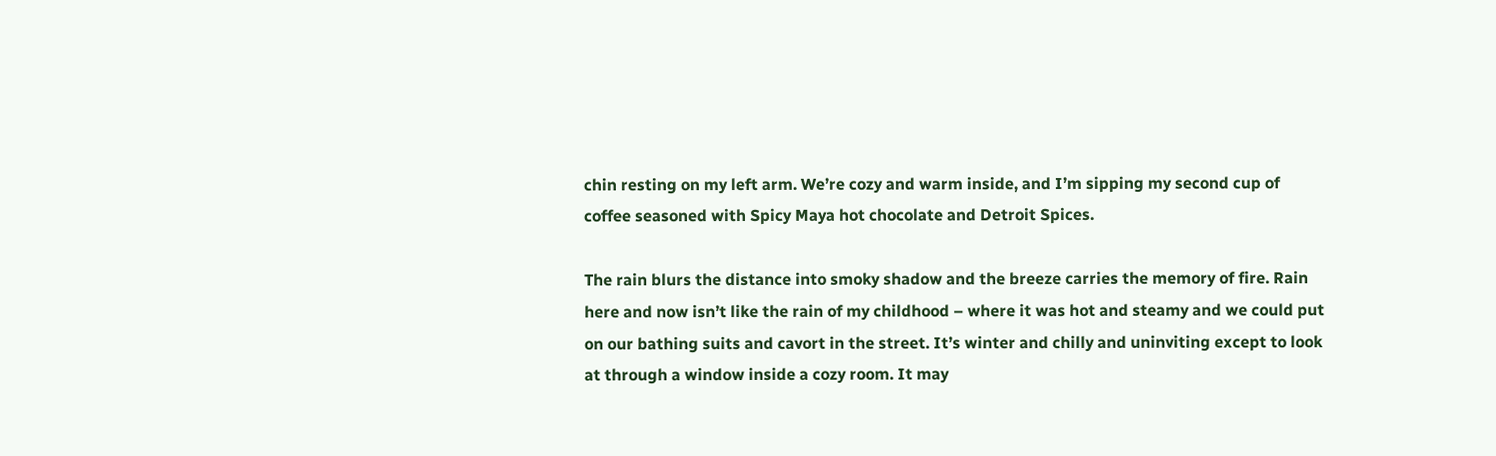chin resting on my left arm. We’re cozy and warm inside, and I’m sipping my second cup of coffee seasoned with Spicy Maya hot chocolate and Detroit Spices.

The rain blurs the distance into smoky shadow and the breeze carries the memory of fire. Rain here and now isn’t like the rain of my childhood – where it was hot and steamy and we could put on our bathing suits and cavort in the street. It’s winter and chilly and uninviting except to look at through a window inside a cozy room. It may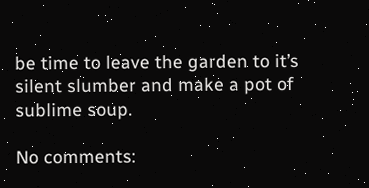be time to leave the garden to it’s silent slumber and make a pot of sublime soup.

No comments: